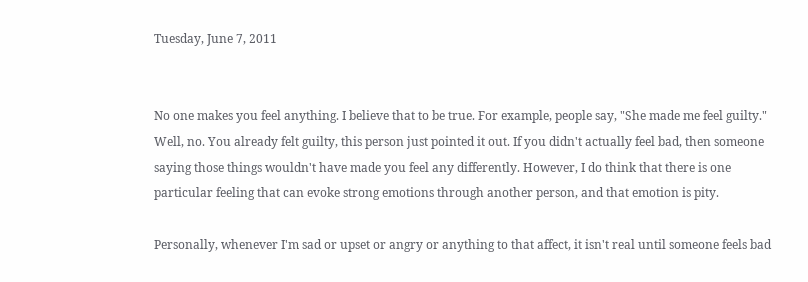Tuesday, June 7, 2011


No one makes you feel anything. I believe that to be true. For example, people say, "She made me feel guilty." Well, no. You already felt guilty, this person just pointed it out. If you didn't actually feel bad, then someone saying those things wouldn't have made you feel any differently. However, I do think that there is one particular feeling that can evoke strong emotions through another person, and that emotion is pity.

Personally, whenever I'm sad or upset or angry or anything to that affect, it isn't real until someone feels bad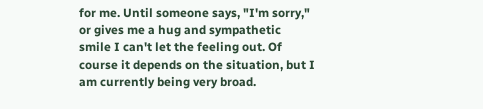for me. Until someone says, "I'm sorry," or gives me a hug and sympathetic smile I can't let the feeling out. Of course it depends on the situation, but I am currently being very broad.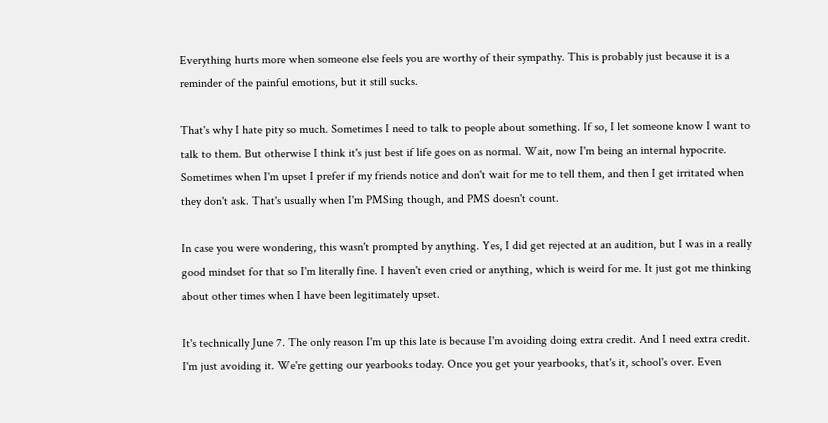Everything hurts more when someone else feels you are worthy of their sympathy. This is probably just because it is a reminder of the painful emotions, but it still sucks.

That's why I hate pity so much. Sometimes I need to talk to people about something. If so, I let someone know I want to talk to them. But otherwise I think it's just best if life goes on as normal. Wait, now I'm being an internal hypocrite. Sometimes when I'm upset I prefer if my friends notice and don't wait for me to tell them, and then I get irritated when they don't ask. That's usually when I'm PMSing though, and PMS doesn't count.

In case you were wondering, this wasn't prompted by anything. Yes, I did get rejected at an audition, but I was in a really good mindset for that so I'm literally fine. I haven't even cried or anything, which is weird for me. It just got me thinking about other times when I have been legitimately upset.

It's technically June 7. The only reason I'm up this late is because I'm avoiding doing extra credit. And I need extra credit. I'm just avoiding it. We're getting our yearbooks today. Once you get your yearbooks, that's it, school's over. Even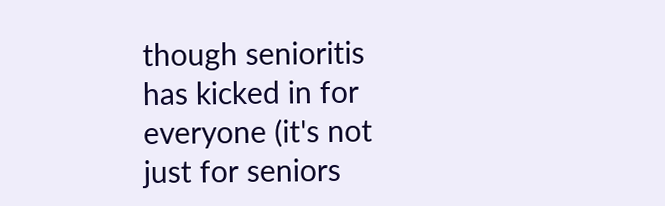though senioritis has kicked in for everyone (it's not just for seniors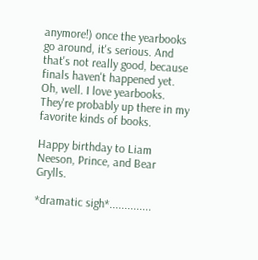anymore!) once the yearbooks go around, it's serious. And that's not really good, because finals haven't happened yet. Oh, well. I love yearbooks. They're probably up there in my favorite kinds of books.

Happy birthday to Liam Neeson, Prince, and Bear Grylls.

*dramatic sigh*..............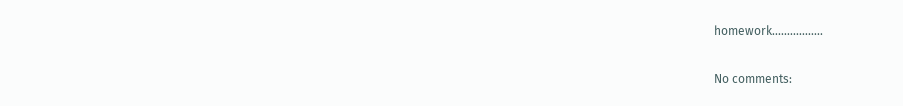homework.................

No comments: